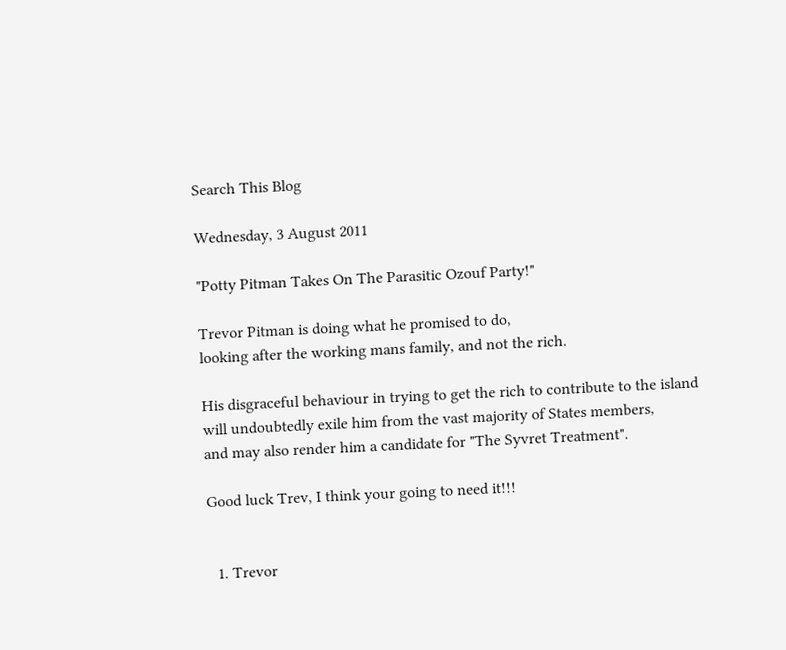Search This Blog

Wednesday, 3 August 2011

"Potty Pitman Takes On The Parasitic Ozouf Party!"

Trevor Pitman is doing what he promised to do,
looking after the working mans family, and not the rich.

His disgraceful behaviour in trying to get the rich to contribute to the island
will undoubtedly exile him from the vast majority of States members,
and may also render him a candidate for "The Syvret Treatment".

Good luck Trev, I think your going to need it!!!


  1. Trevor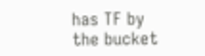has TF by the bucket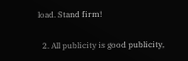load. Stand firm!

  2. All publicity is good publicity,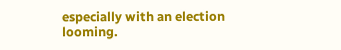especially with an election looming.